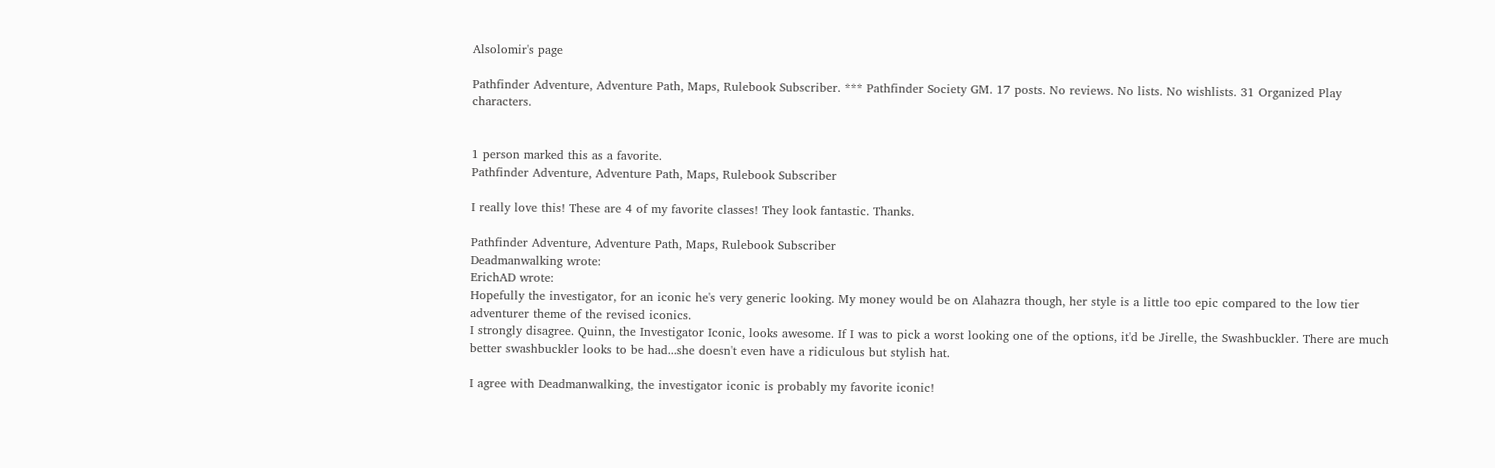Alsolomir's page

Pathfinder Adventure, Adventure Path, Maps, Rulebook Subscriber. *** Pathfinder Society GM. 17 posts. No reviews. No lists. No wishlists. 31 Organized Play characters.


1 person marked this as a favorite.
Pathfinder Adventure, Adventure Path, Maps, Rulebook Subscriber

I really love this! These are 4 of my favorite classes! They look fantastic. Thanks.

Pathfinder Adventure, Adventure Path, Maps, Rulebook Subscriber
Deadmanwalking wrote:
ErichAD wrote:
Hopefully the investigator, for an iconic he's very generic looking. My money would be on Alahazra though, her style is a little too epic compared to the low tier adventurer theme of the revised iconics.
I strongly disagree. Quinn, the Investigator Iconic, looks awesome. If I was to pick a worst looking one of the options, it'd be Jirelle, the Swashbuckler. There are much better swashbuckler looks to be had...she doesn't even have a ridiculous but stylish hat.

I agree with Deadmanwalking, the investigator iconic is probably my favorite iconic!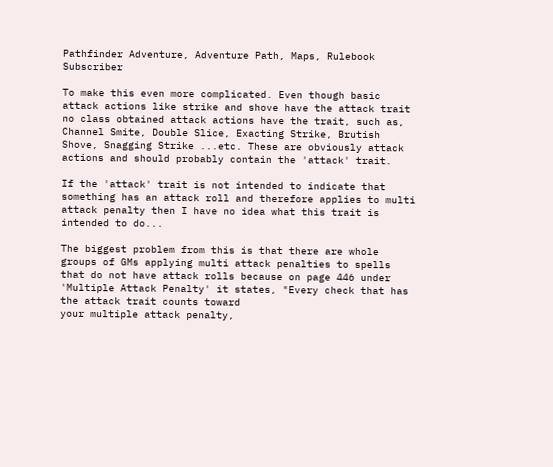Pathfinder Adventure, Adventure Path, Maps, Rulebook Subscriber

To make this even more complicated. Even though basic attack actions like strike and shove have the attack trait no class obtained attack actions have the trait, such as, Channel Smite, Double Slice, Exacting Strike, Brutish Shove, Snagging Strike ...etc. These are obviously attack actions and should probably contain the 'attack' trait.

If the 'attack' trait is not intended to indicate that something has an attack roll and therefore applies to multi attack penalty then I have no idea what this trait is intended to do...

The biggest problem from this is that there are whole groups of GMs applying multi attack penalties to spells that do not have attack rolls because on page 446 under 'Multiple Attack Penalty' it states, "Every check that has the attack trait counts toward
your multiple attack penalty,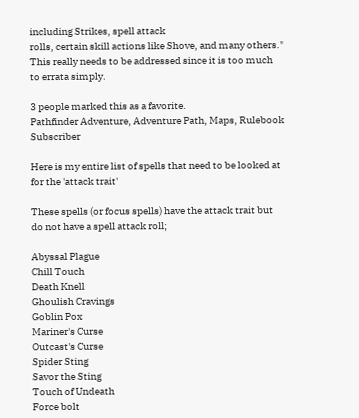including Strikes, spell attack
rolls, certain skill actions like Shove, and many others." This really needs to be addressed since it is too much to errata simply.

3 people marked this as a favorite.
Pathfinder Adventure, Adventure Path, Maps, Rulebook Subscriber

Here is my entire list of spells that need to be looked at for the 'attack trait'

These spells (or focus spells) have the attack trait but do not have a spell attack roll;

Abyssal Plague
Chill Touch
Death Knell
Ghoulish Cravings
Goblin Pox
Mariner's Curse
Outcast's Curse
Spider Sting
Savor the Sting
Touch of Undeath
Force bolt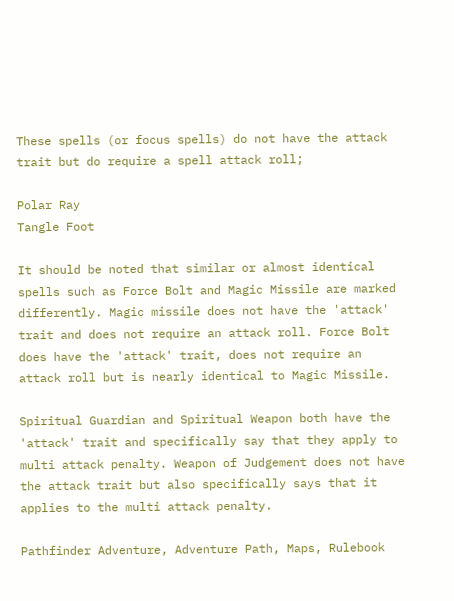These spells (or focus spells) do not have the attack trait but do require a spell attack roll;

Polar Ray
Tangle Foot

It should be noted that similar or almost identical spells such as Force Bolt and Magic Missile are marked differently. Magic missile does not have the 'attack' trait and does not require an attack roll. Force Bolt does have the 'attack' trait, does not require an attack roll but is nearly identical to Magic Missile.

Spiritual Guardian and Spiritual Weapon both have the 'attack' trait and specifically say that they apply to multi attack penalty. Weapon of Judgement does not have the attack trait but also specifically says that it applies to the multi attack penalty.

Pathfinder Adventure, Adventure Path, Maps, Rulebook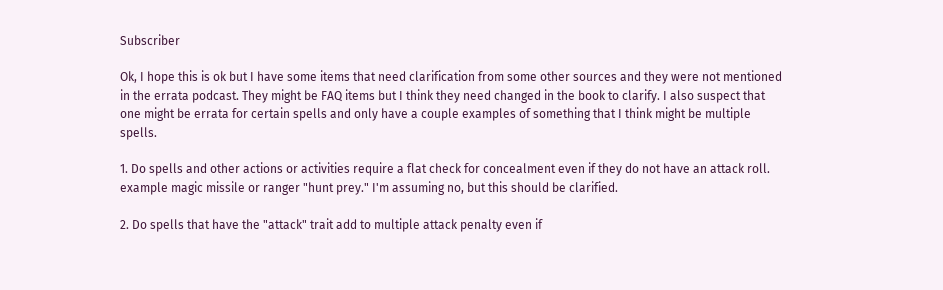Subscriber

Ok, I hope this is ok but I have some items that need clarification from some other sources and they were not mentioned in the errata podcast. They might be FAQ items but I think they need changed in the book to clarify. I also suspect that one might be errata for certain spells and only have a couple examples of something that I think might be multiple spells.

1. Do spells and other actions or activities require a flat check for concealment even if they do not have an attack roll. example magic missile or ranger "hunt prey." I'm assuming no, but this should be clarified.

2. Do spells that have the "attack" trait add to multiple attack penalty even if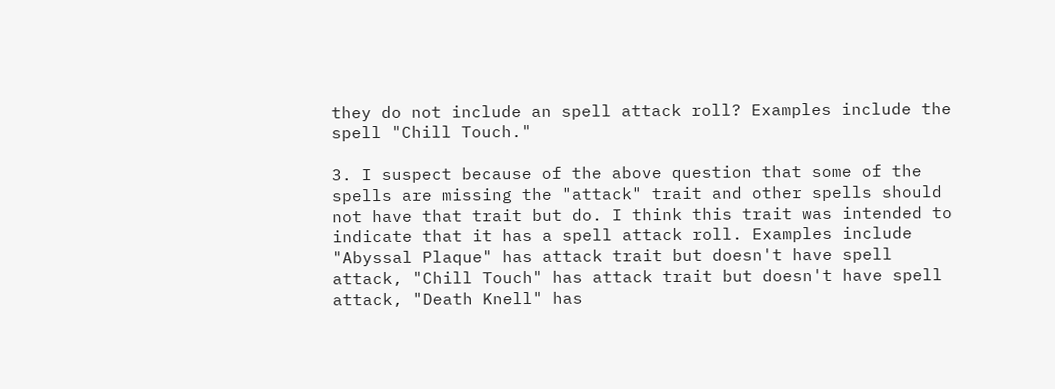they do not include an spell attack roll? Examples include the spell "Chill Touch."

3. I suspect because of the above question that some of the spells are missing the "attack" trait and other spells should not have that trait but do. I think this trait was intended to indicate that it has a spell attack roll. Examples include "Abyssal Plaque" has attack trait but doesn't have spell attack, "Chill Touch" has attack trait but doesn't have spell attack, "Death Knell" has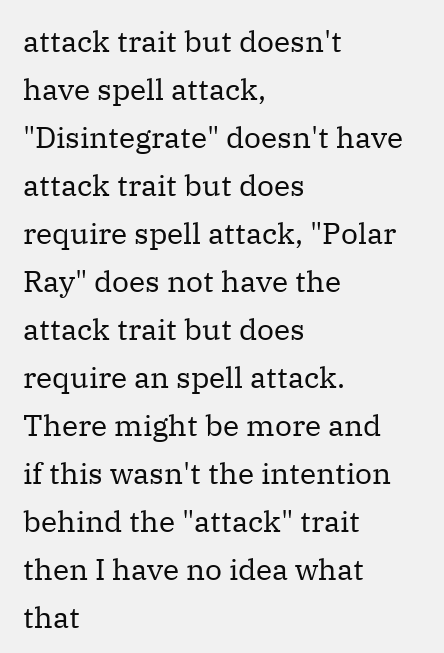attack trait but doesn't have spell attack, "Disintegrate" doesn't have attack trait but does require spell attack, "Polar Ray" does not have the attack trait but does require an spell attack. There might be more and if this wasn't the intention behind the "attack" trait then I have no idea what that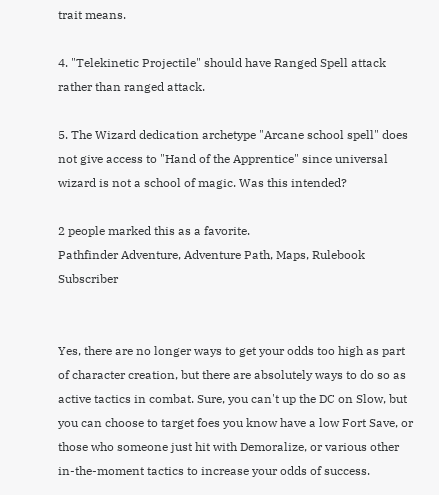trait means.

4. "Telekinetic Projectile" should have Ranged Spell attack rather than ranged attack.

5. The Wizard dedication archetype "Arcane school spell" does not give access to "Hand of the Apprentice" since universal wizard is not a school of magic. Was this intended?

2 people marked this as a favorite.
Pathfinder Adventure, Adventure Path, Maps, Rulebook Subscriber


Yes, there are no longer ways to get your odds too high as part of character creation, but there are absolutely ways to do so as active tactics in combat. Sure, you can't up the DC on Slow, but you can choose to target foes you know have a low Fort Save, or those who someone just hit with Demoralize, or various other in-the-moment tactics to increase your odds of success.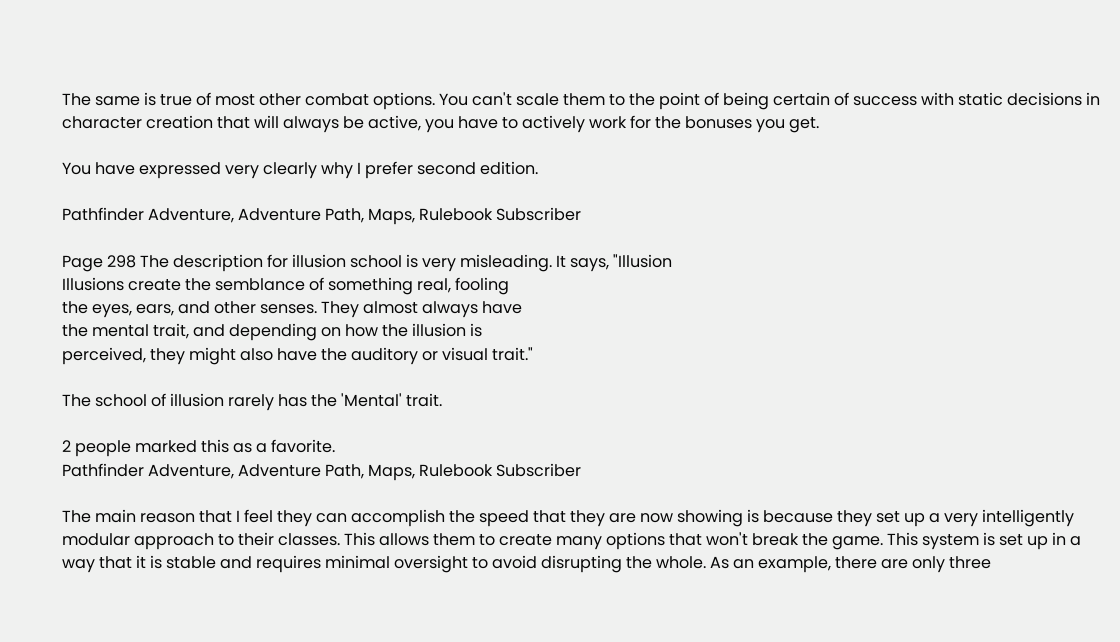The same is true of most other combat options. You can't scale them to the point of being certain of success with static decisions in character creation that will always be active, you have to actively work for the bonuses you get.

You have expressed very clearly why I prefer second edition.

Pathfinder Adventure, Adventure Path, Maps, Rulebook Subscriber

Page 298 The description for illusion school is very misleading. It says, "Illusion
Illusions create the semblance of something real, fooling
the eyes, ears, and other senses. They almost always have
the mental trait, and depending on how the illusion is
perceived, they might also have the auditory or visual trait."

The school of illusion rarely has the 'Mental' trait.

2 people marked this as a favorite.
Pathfinder Adventure, Adventure Path, Maps, Rulebook Subscriber

The main reason that I feel they can accomplish the speed that they are now showing is because they set up a very intelligently modular approach to their classes. This allows them to create many options that won't break the game. This system is set up in a way that it is stable and requires minimal oversight to avoid disrupting the whole. As an example, there are only three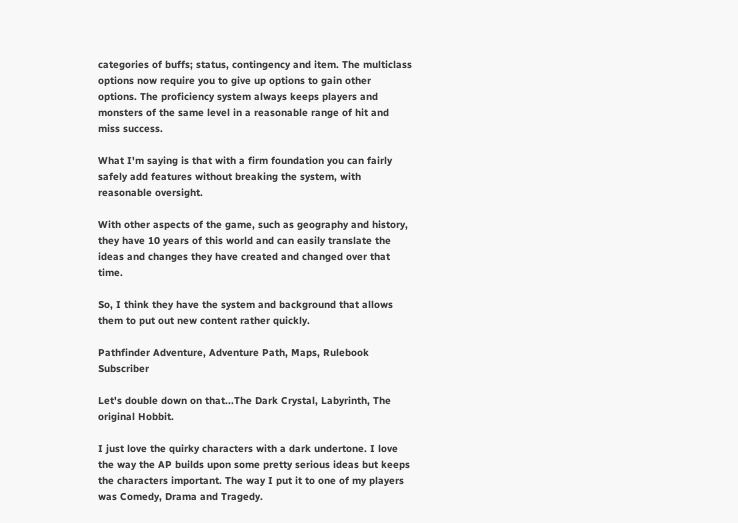categories of buffs; status, contingency and item. The multiclass options now require you to give up options to gain other options. The proficiency system always keeps players and monsters of the same level in a reasonable range of hit and miss success.

What I'm saying is that with a firm foundation you can fairly safely add features without breaking the system, with reasonable oversight.

With other aspects of the game, such as geography and history, they have 10 years of this world and can easily translate the ideas and changes they have created and changed over that time.

So, I think they have the system and background that allows them to put out new content rather quickly.

Pathfinder Adventure, Adventure Path, Maps, Rulebook Subscriber

Let's double down on that...The Dark Crystal, Labyrinth, The original Hobbit.

I just love the quirky characters with a dark undertone. I love the way the AP builds upon some pretty serious ideas but keeps the characters important. The way I put it to one of my players was Comedy, Drama and Tragedy.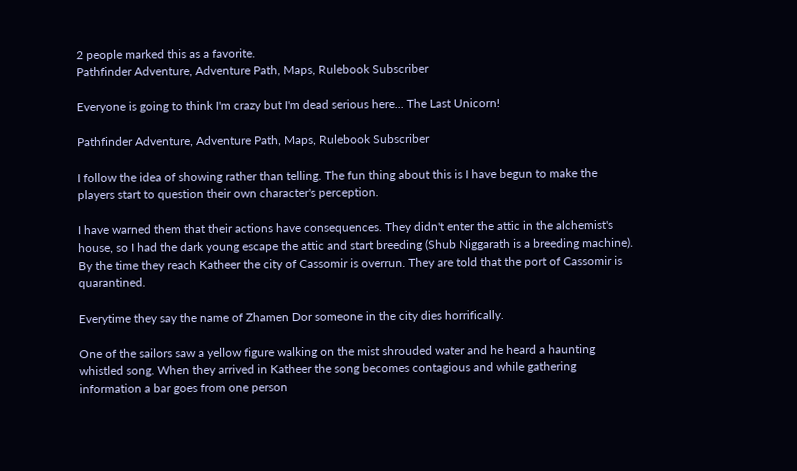2 people marked this as a favorite.
Pathfinder Adventure, Adventure Path, Maps, Rulebook Subscriber

Everyone is going to think I'm crazy but I'm dead serious here... The Last Unicorn!

Pathfinder Adventure, Adventure Path, Maps, Rulebook Subscriber

I follow the idea of showing rather than telling. The fun thing about this is I have begun to make the players start to question their own character's perception.

I have warned them that their actions have consequences. They didn't enter the attic in the alchemist's house, so I had the dark young escape the attic and start breeding (Shub Niggarath is a breeding machine). By the time they reach Katheer the city of Cassomir is overrun. They are told that the port of Cassomir is quarantined.

Everytime they say the name of Zhamen Dor someone in the city dies horrifically.

One of the sailors saw a yellow figure walking on the mist shrouded water and he heard a haunting whistled song. When they arrived in Katheer the song becomes contagious and while gathering information a bar goes from one person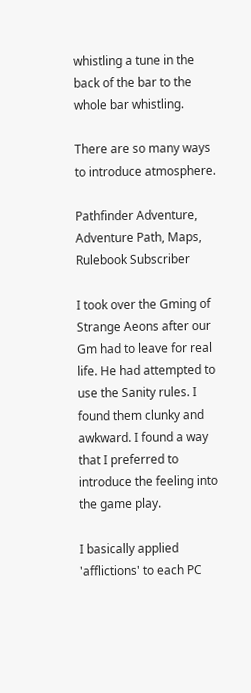whistling a tune in the back of the bar to the whole bar whistling.

There are so many ways to introduce atmosphere.

Pathfinder Adventure, Adventure Path, Maps, Rulebook Subscriber

I took over the Gming of Strange Aeons after our Gm had to leave for real life. He had attempted to use the Sanity rules. I found them clunky and awkward. I found a way that I preferred to introduce the feeling into the game play.

I basically applied 'afflictions' to each PC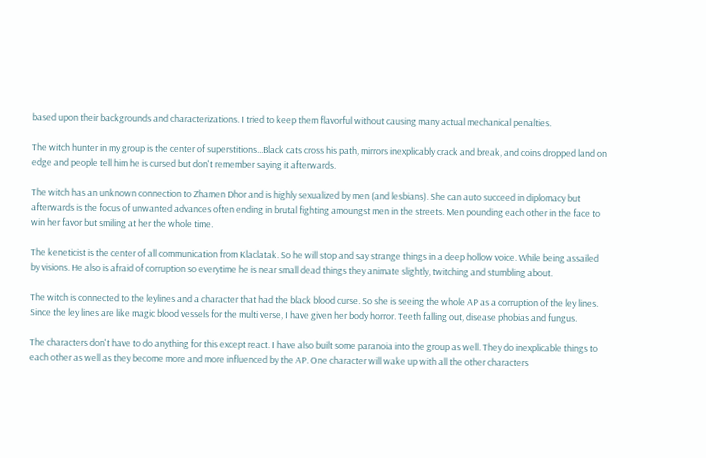based upon their backgrounds and characterizations. I tried to keep them flavorful without causing many actual mechanical penalties.

The witch hunter in my group is the center of superstitions...Black cats cross his path, mirrors inexplicably crack and break, and coins dropped land on edge and people tell him he is cursed but don't remember saying it afterwards.

The witch has an unknown connection to Zhamen Dhor and is highly sexualized by men (and lesbians). She can auto succeed in diplomacy but afterwards is the focus of unwanted advances often ending in brutal fighting amoungst men in the streets. Men pounding each other in the face to win her favor but smiling at her the whole time.

The keneticist is the center of all communication from Klaclatak. So he will stop and say strange things in a deep hollow voice. While being assailed by visions. He also is afraid of corruption so everytime he is near small dead things they animate slightly, twitching and stumbling about.

The witch is connected to the leylines and a character that had the black blood curse. So she is seeing the whole AP as a corruption of the ley lines. Since the ley lines are like magic blood vessels for the multi verse, I have given her body horror. Teeth falling out, disease phobias and fungus.

The characters don't have to do anything for this except react. I have also built some paranoia into the group as well. They do inexplicable things to each other as well as they become more and more influenced by the AP. One character will wake up with all the other characters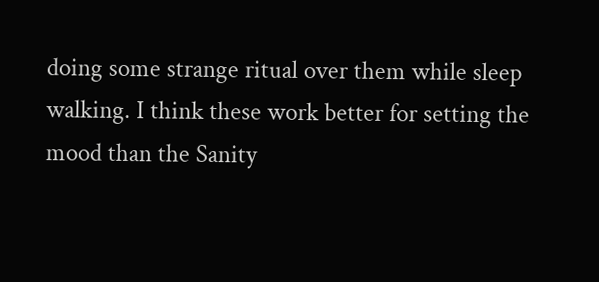doing some strange ritual over them while sleep walking. I think these work better for setting the mood than the Sanity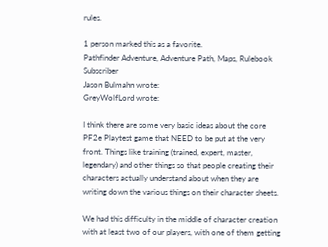rules.

1 person marked this as a favorite.
Pathfinder Adventure, Adventure Path, Maps, Rulebook Subscriber
Jason Bulmahn wrote:
GreyWolfLord wrote:

I think there are some very basic ideas about the core PF2e Playtest game that NEED to be put at the very front. Things like training (trained, expert, master, legendary) and other things so that people creating their characters actually understand about when they are writing down the various things on their character sheets.

We had this difficulty in the middle of character creation with at least two of our players, with one of them getting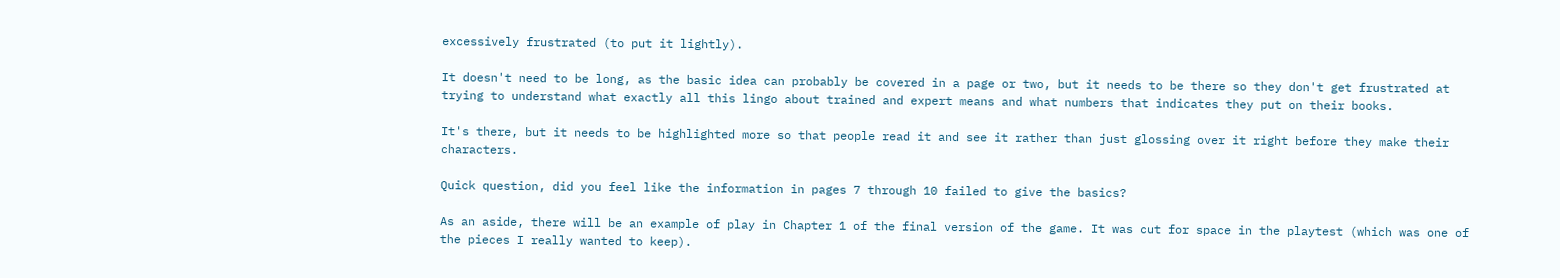excessively frustrated (to put it lightly).

It doesn't need to be long, as the basic idea can probably be covered in a page or two, but it needs to be there so they don't get frustrated at trying to understand what exactly all this lingo about trained and expert means and what numbers that indicates they put on their books.

It's there, but it needs to be highlighted more so that people read it and see it rather than just glossing over it right before they make their characters.

Quick question, did you feel like the information in pages 7 through 10 failed to give the basics?

As an aside, there will be an example of play in Chapter 1 of the final version of the game. It was cut for space in the playtest (which was one of the pieces I really wanted to keep).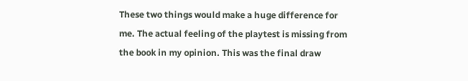These two things would make a huge difference for me. The actual feeling of the playtest is missing from the book in my opinion. This was the final draw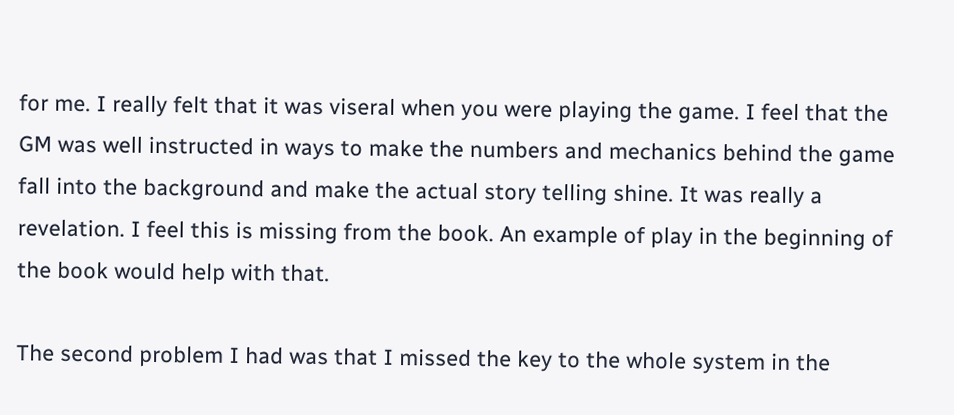for me. I really felt that it was viseral when you were playing the game. I feel that the GM was well instructed in ways to make the numbers and mechanics behind the game fall into the background and make the actual story telling shine. It was really a revelation. I feel this is missing from the book. An example of play in the beginning of the book would help with that.

The second problem I had was that I missed the key to the whole system in the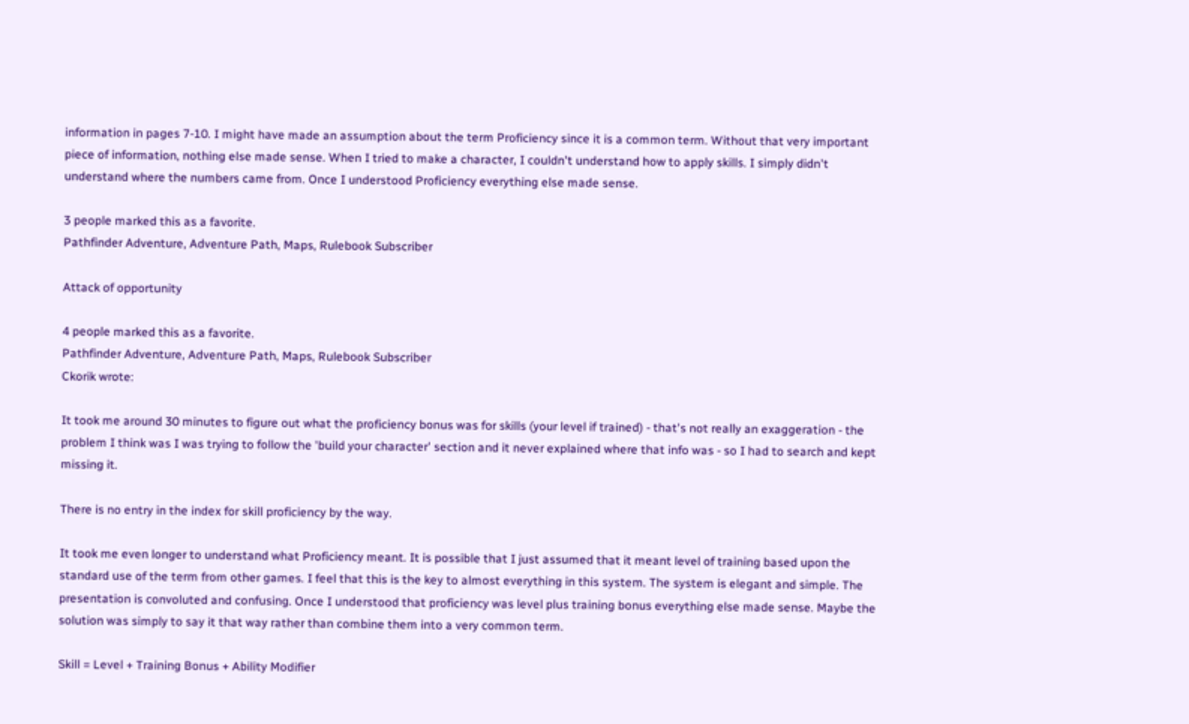information in pages 7-10. I might have made an assumption about the term Proficiency since it is a common term. Without that very important piece of information, nothing else made sense. When I tried to make a character, I couldn't understand how to apply skills. I simply didn't understand where the numbers came from. Once I understood Proficiency everything else made sense.

3 people marked this as a favorite.
Pathfinder Adventure, Adventure Path, Maps, Rulebook Subscriber

Attack of opportunity

4 people marked this as a favorite.
Pathfinder Adventure, Adventure Path, Maps, Rulebook Subscriber
Ckorik wrote:

It took me around 30 minutes to figure out what the proficiency bonus was for skills (your level if trained) - that's not really an exaggeration - the problem I think was I was trying to follow the 'build your character' section and it never explained where that info was - so I had to search and kept missing it.

There is no entry in the index for skill proficiency by the way.

It took me even longer to understand what Proficiency meant. It is possible that I just assumed that it meant level of training based upon the standard use of the term from other games. I feel that this is the key to almost everything in this system. The system is elegant and simple. The presentation is convoluted and confusing. Once I understood that proficiency was level plus training bonus everything else made sense. Maybe the solution was simply to say it that way rather than combine them into a very common term.

Skill = Level + Training Bonus + Ability Modifier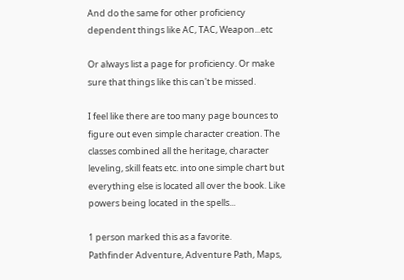And do the same for other proficiency dependent things like AC, TAC, Weapon...etc

Or always list a page for proficiency. Or make sure that things like this can't be missed.

I feel like there are too many page bounces to figure out even simple character creation. The classes combined all the heritage, character leveling, skill feats etc. into one simple chart but everything else is located all over the book. Like powers being located in the spells...

1 person marked this as a favorite.
Pathfinder Adventure, Adventure Path, Maps,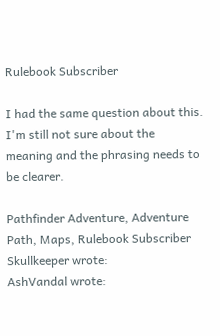Rulebook Subscriber

I had the same question about this. I'm still not sure about the meaning and the phrasing needs to be clearer.

Pathfinder Adventure, Adventure Path, Maps, Rulebook Subscriber
Skullkeeper wrote:
AshVandal wrote: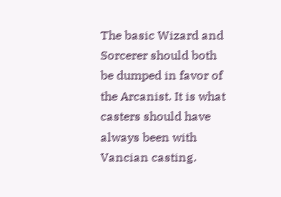The basic Wizard and Sorcerer should both be dumped in favor of the Arcanist. It is what casters should have always been with Vancian casting.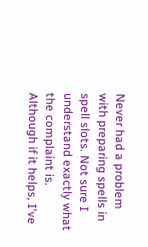Never had a problem with preparing spells in spell slots. Not sure I understand exactly what the complaint is. Although if it helps, I've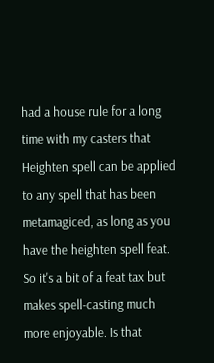had a house rule for a long time with my casters that Heighten spell can be applied to any spell that has been metamagiced, as long as you have the heighten spell feat. So it's a bit of a feat tax but makes spell-casting much more enjoyable. Is that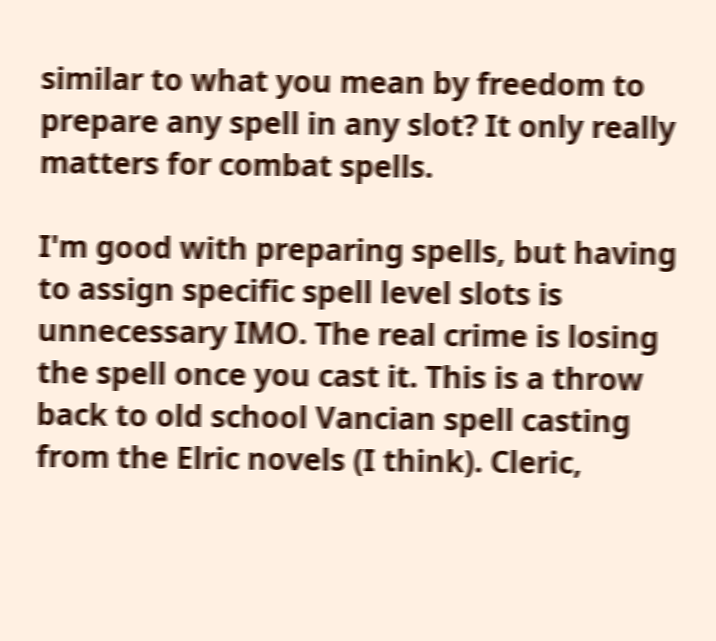similar to what you mean by freedom to prepare any spell in any slot? It only really matters for combat spells.

I'm good with preparing spells, but having to assign specific spell level slots is unnecessary IMO. The real crime is losing the spell once you cast it. This is a throw back to old school Vancian spell casting from the Elric novels (I think). Cleric,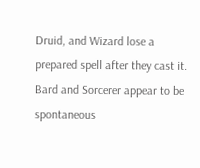Druid, and Wizard lose a prepared spell after they cast it. Bard and Sorcerer appear to be spontaneous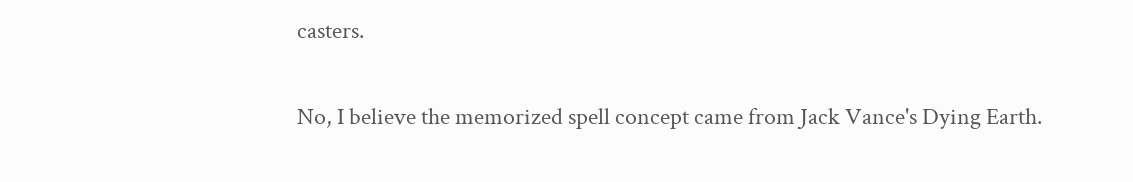casters.

No, I believe the memorized spell concept came from Jack Vance's Dying Earth.